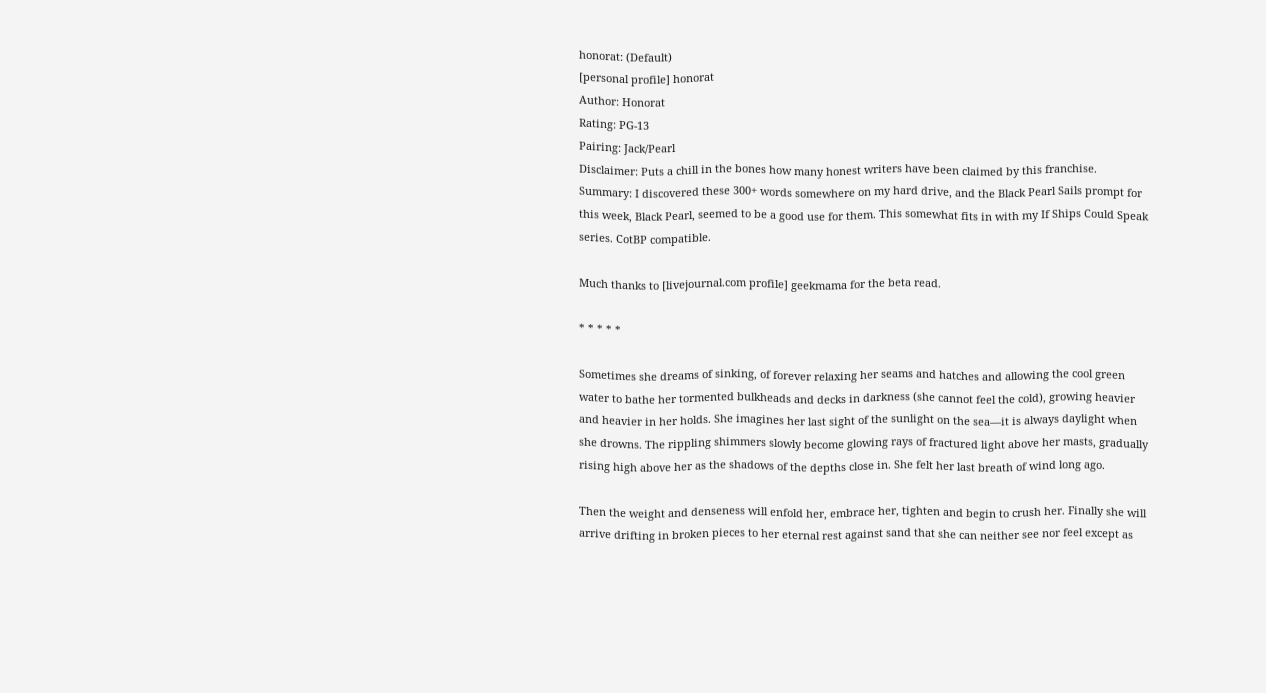honorat: (Default)
[personal profile] honorat
Author: Honorat
Rating: PG-13
Pairing: Jack/Pearl
Disclaimer: Puts a chill in the bones how many honest writers have been claimed by this franchise.
Summary: I discovered these 300+ words somewhere on my hard drive, and the Black Pearl Sails prompt for this week, Black Pearl, seemed to be a good use for them. This somewhat fits in with my If Ships Could Speak series. CotBP compatible.

Much thanks to [livejournal.com profile] geekmama for the beta read.

* * * * *

Sometimes she dreams of sinking, of forever relaxing her seams and hatches and allowing the cool green water to bathe her tormented bulkheads and decks in darkness (she cannot feel the cold), growing heavier and heavier in her holds. She imagines her last sight of the sunlight on the sea—it is always daylight when she drowns. The rippling shimmers slowly become glowing rays of fractured light above her masts, gradually rising high above her as the shadows of the depths close in. She felt her last breath of wind long ago.

Then the weight and denseness will enfold her, embrace her, tighten and begin to crush her. Finally she will arrive drifting in broken pieces to her eternal rest against sand that she can neither see nor feel except as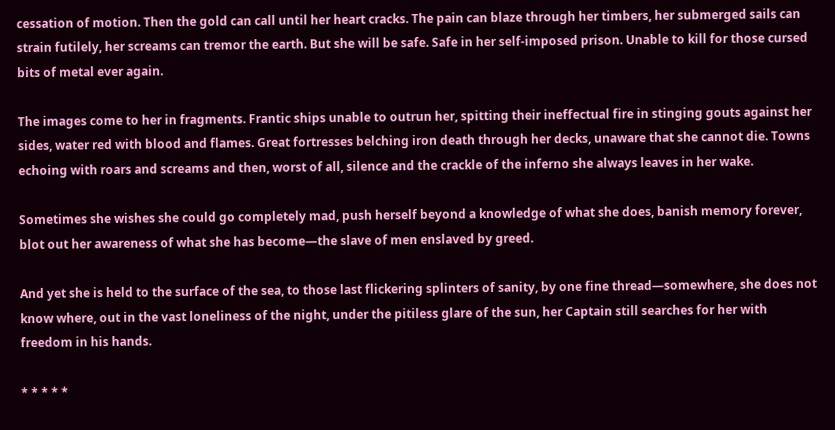cessation of motion. Then the gold can call until her heart cracks. The pain can blaze through her timbers, her submerged sails can strain futilely, her screams can tremor the earth. But she will be safe. Safe in her self-imposed prison. Unable to kill for those cursed bits of metal ever again.

The images come to her in fragments. Frantic ships unable to outrun her, spitting their ineffectual fire in stinging gouts against her sides, water red with blood and flames. Great fortresses belching iron death through her decks, unaware that she cannot die. Towns echoing with roars and screams and then, worst of all, silence and the crackle of the inferno she always leaves in her wake.

Sometimes she wishes she could go completely mad, push herself beyond a knowledge of what she does, banish memory forever, blot out her awareness of what she has become—the slave of men enslaved by greed.

And yet she is held to the surface of the sea, to those last flickering splinters of sanity, by one fine thread—somewhere, she does not know where, out in the vast loneliness of the night, under the pitiless glare of the sun, her Captain still searches for her with freedom in his hands.

* * * * *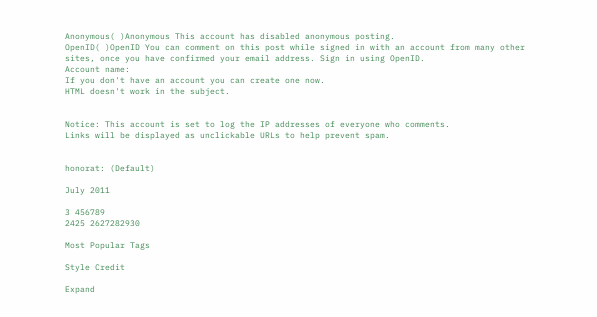Anonymous( )Anonymous This account has disabled anonymous posting.
OpenID( )OpenID You can comment on this post while signed in with an account from many other sites, once you have confirmed your email address. Sign in using OpenID.
Account name:
If you don't have an account you can create one now.
HTML doesn't work in the subject.


Notice: This account is set to log the IP addresses of everyone who comments.
Links will be displayed as unclickable URLs to help prevent spam.


honorat: (Default)

July 2011

3 456789
2425 2627282930

Most Popular Tags

Style Credit

Expand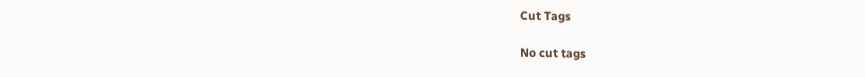Cut Tags

No cut tags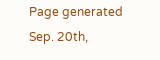Page generated Sep. 20th,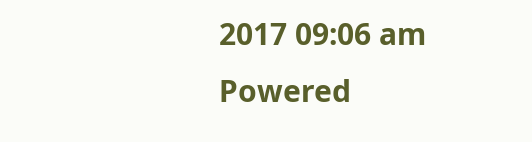2017 09:06 am
Powered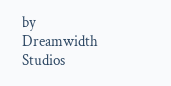by Dreamwidth Studios